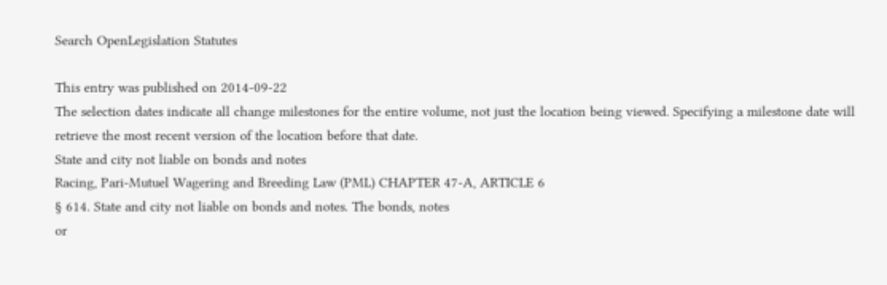Search OpenLegislation Statutes

This entry was published on 2014-09-22
The selection dates indicate all change milestones for the entire volume, not just the location being viewed. Specifying a milestone date will retrieve the most recent version of the location before that date.
State and city not liable on bonds and notes
Racing, Pari-Mutuel Wagering and Breeding Law (PML) CHAPTER 47-A, ARTICLE 6
§ 614. State and city not liable on bonds and notes. The bonds, notes
or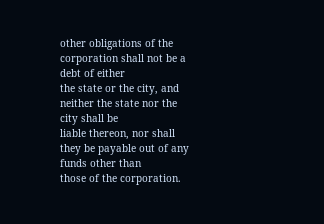other obligations of the corporation shall not be a debt of either
the state or the city, and neither the state nor the city shall be
liable thereon, nor shall they be payable out of any funds other than
those of the corporation.